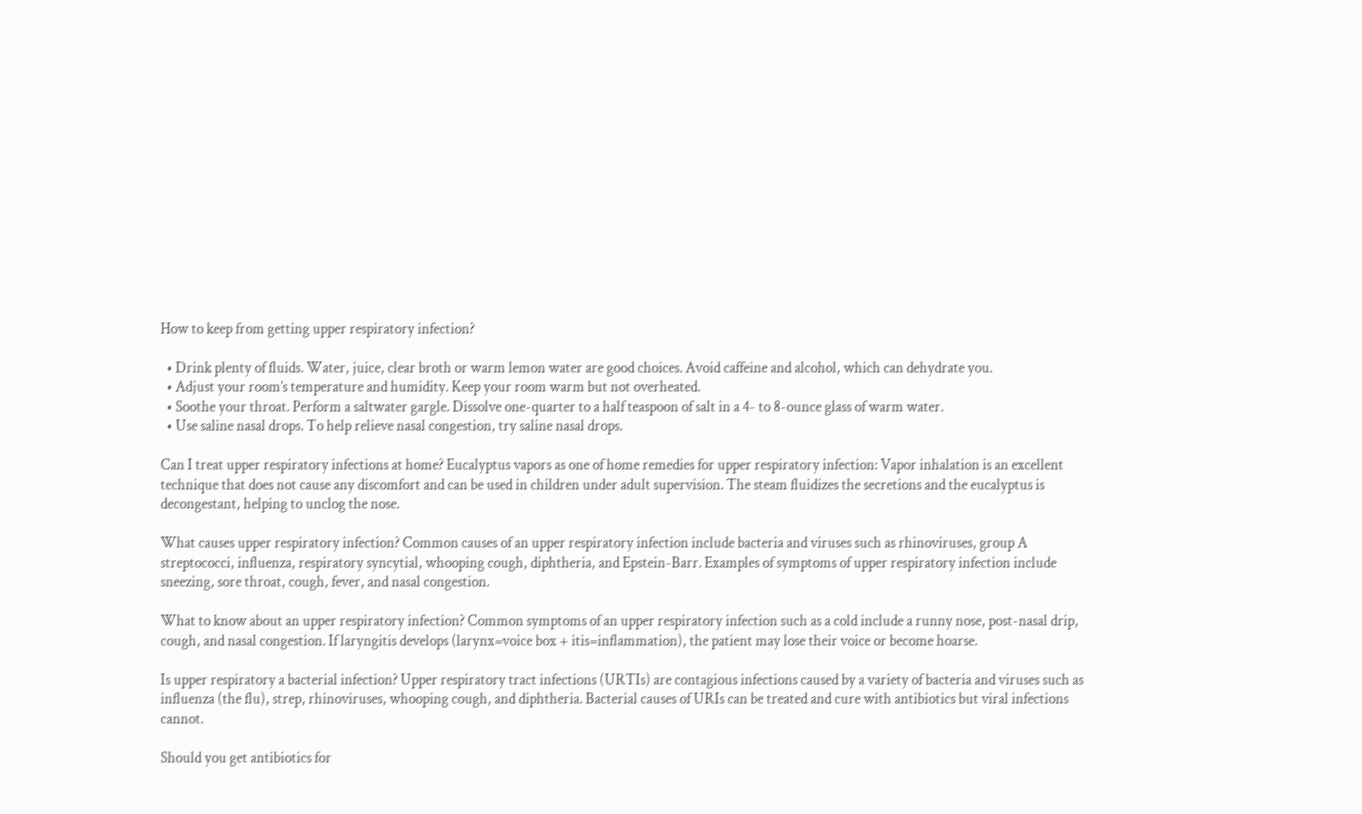How to keep from getting upper respiratory infection?

  • Drink plenty of fluids. Water, juice, clear broth or warm lemon water are good choices. Avoid caffeine and alcohol, which can dehydrate you.
  • Adjust your room’s temperature and humidity. Keep your room warm but not overheated.
  • Soothe your throat. Perform a saltwater gargle. Dissolve one-quarter to a half teaspoon of salt in a 4- to 8-ounce glass of warm water.
  • Use saline nasal drops. To help relieve nasal congestion, try saline nasal drops.

Can I treat upper respiratory infections at home? Eucalyptus vapors as one of home remedies for upper respiratory infection: Vapor inhalation is an excellent technique that does not cause any discomfort and can be used in children under adult supervision. The steam fluidizes the secretions and the eucalyptus is decongestant, helping to unclog the nose.

What causes upper respiratory infection? Common causes of an upper respiratory infection include bacteria and viruses such as rhinoviruses, group A streptococci, influenza, respiratory syncytial, whooping cough, diphtheria, and Epstein-Barr. Examples of symptoms of upper respiratory infection include sneezing, sore throat, cough, fever, and nasal congestion.

What to know about an upper respiratory infection? Common symptoms of an upper respiratory infection such as a cold include a runny nose, post-nasal drip, cough, and nasal congestion. If laryngitis develops (larynx=voice box + itis=inflammation), the patient may lose their voice or become hoarse.

Is upper respiratory a bacterial infection? Upper respiratory tract infections (URTIs) are contagious infections caused by a variety of bacteria and viruses such as influenza (the flu), strep, rhinoviruses, whooping cough, and diphtheria. Bacterial causes of URIs can be treated and cure with antibiotics but viral infections cannot.

Should you get antibiotics for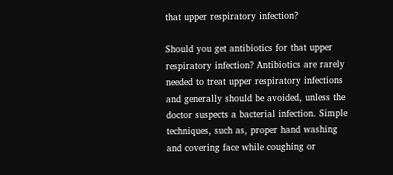that upper respiratory infection?

Should you get antibiotics for that upper respiratory infection? Antibiotics are rarely needed to treat upper respiratory infections and generally should be avoided, unless the doctor suspects a bacterial infection. Simple techniques, such as, proper hand washing and covering face while coughing or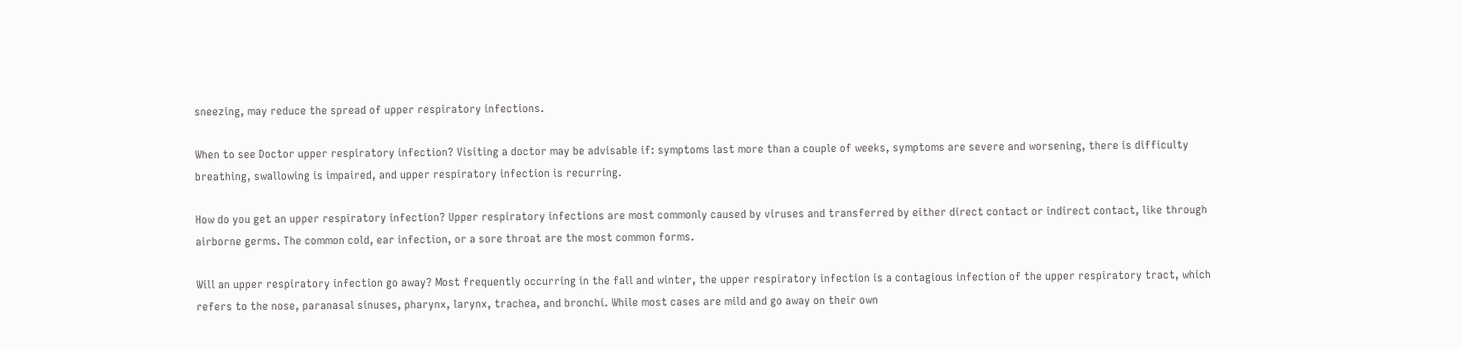sneezing, may reduce the spread of upper respiratory infections.

When to see Doctor upper respiratory infection? Visiting a doctor may be advisable if: symptoms last more than a couple of weeks, symptoms are severe and worsening, there is difficulty breathing, swallowing is impaired, and upper respiratory infection is recurring.

How do you get an upper respiratory infection? Upper respiratory infections are most commonly caused by viruses and transferred by either direct contact or indirect contact, like through airborne germs. The common cold, ear infection, or a sore throat are the most common forms.

Will an upper respiratory infection go away? Most frequently occurring in the fall and winter, the upper respiratory infection is a contagious infection of the upper respiratory tract, which refers to the nose, paranasal sinuses, pharynx, larynx, trachea, and bronchi. While most cases are mild and go away on their own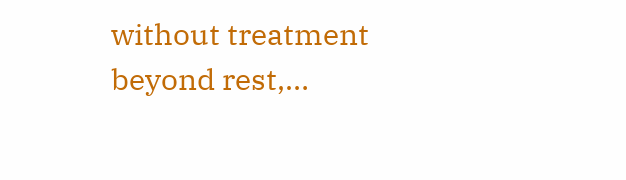without treatment beyond rest,…